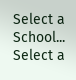Select a School...
Select a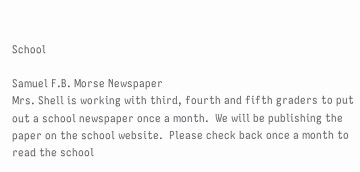School

Samuel F.B. Morse Newspaper
Mrs. Shell is working with third, fourth and fifth graders to put out a school newspaper once a month.  We will be publishing the paper on the school website.  Please check back once a month to read the school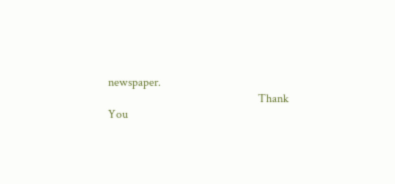newspaper.
                                                  Thank You